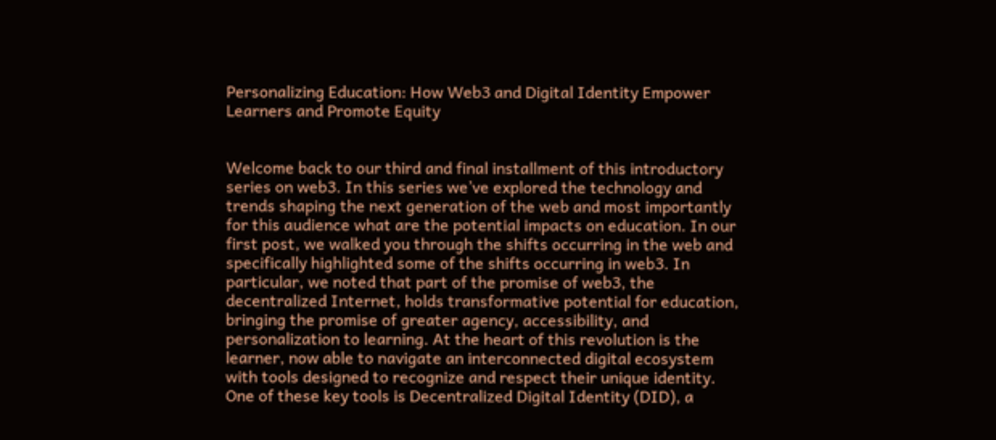Personalizing Education: How Web3 and Digital Identity Empower Learners and Promote Equity


Welcome back to our third and final installment of this introductory series on web3. In this series we’ve explored the technology and trends shaping the next generation of the web and most importantly for this audience what are the potential impacts on education. In our first post, we walked you through the shifts occurring in the web and specifically highlighted some of the shifts occurring in web3. In particular, we noted that part of the promise of web3, the decentralized Internet, holds transformative potential for education, bringing the promise of greater agency, accessibility, and personalization to learning. At the heart of this revolution is the learner, now able to navigate an interconnected digital ecosystem with tools designed to recognize and respect their unique identity. One of these key tools is Decentralized Digital Identity (DID), a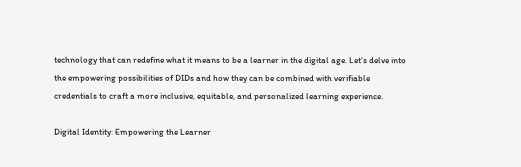technology that can redefine what it means to be a learner in the digital age. Let’s delve into the empowering possibilities of DIDs and how they can be combined with verifiable credentials to craft a more inclusive, equitable, and personalized learning experience.

Digital Identity: Empowering the Learner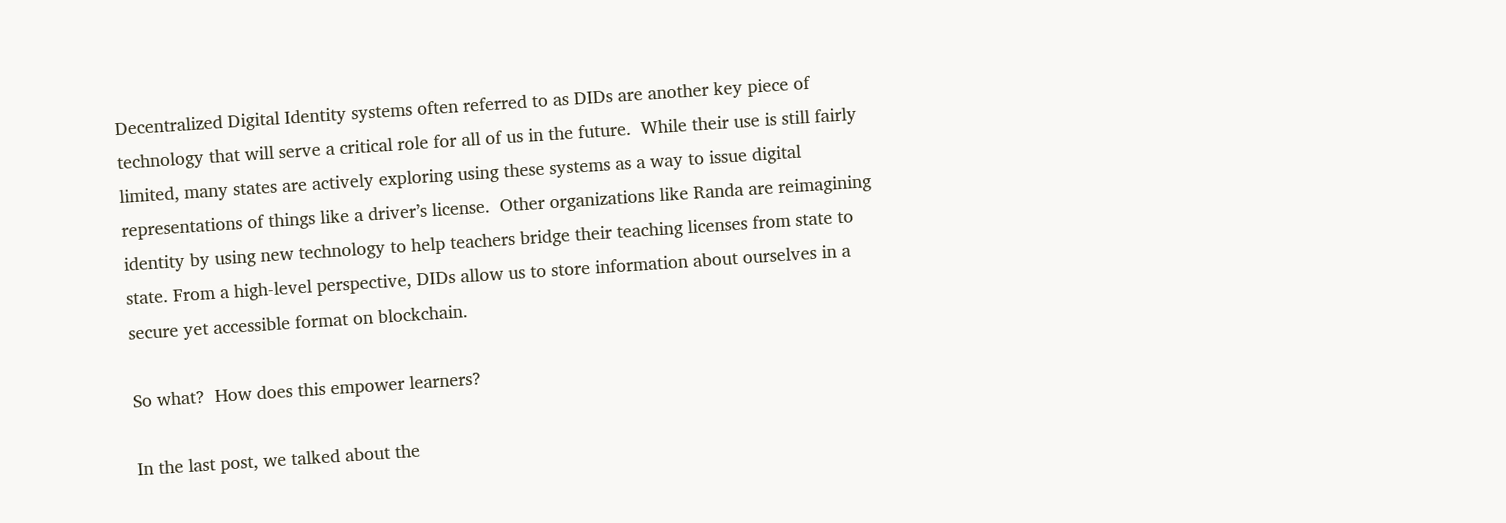Decentralized Digital Identity systems often referred to as DIDs are another key piece of technology that will serve a critical role for all of us in the future.  While their use is still fairly limited, many states are actively exploring using these systems as a way to issue digital representations of things like a driver’s license.  Other organizations like Randa are reimagining identity by using new technology to help teachers bridge their teaching licenses from state to state. From a high-level perspective, DIDs allow us to store information about ourselves in a secure yet accessible format on blockchain.

So what?  How does this empower learners?

In the last post, we talked about the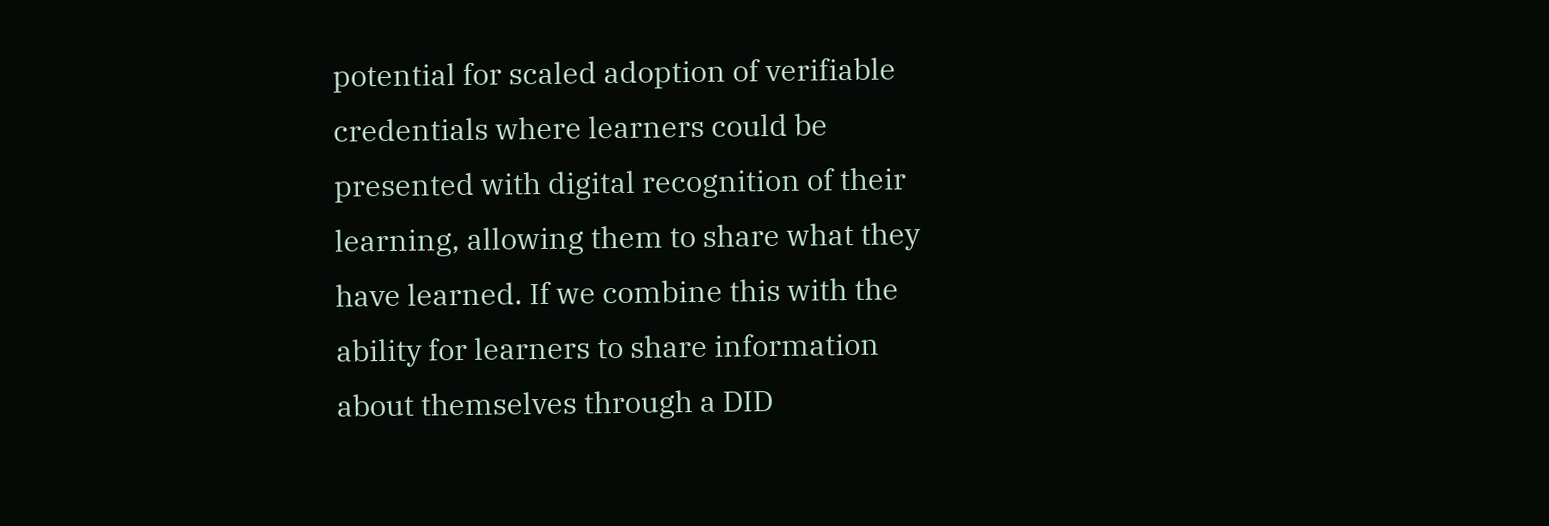potential for scaled adoption of verifiable credentials where learners could be presented with digital recognition of their learning, allowing them to share what they have learned. If we combine this with the ability for learners to share information about themselves through a DID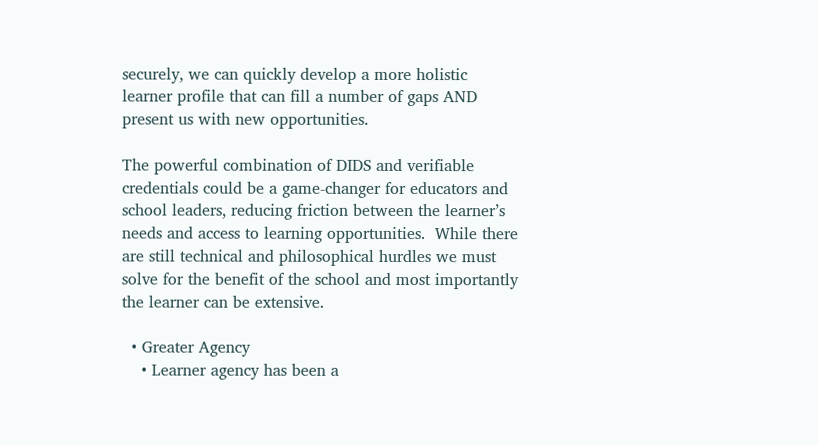securely, we can quickly develop a more holistic learner profile that can fill a number of gaps AND present us with new opportunities.

The powerful combination of DIDS and verifiable credentials could be a game-changer for educators and school leaders, reducing friction between the learner’s needs and access to learning opportunities.  While there are still technical and philosophical hurdles we must solve for the benefit of the school and most importantly the learner can be extensive.

  • Greater Agency
    • Learner agency has been a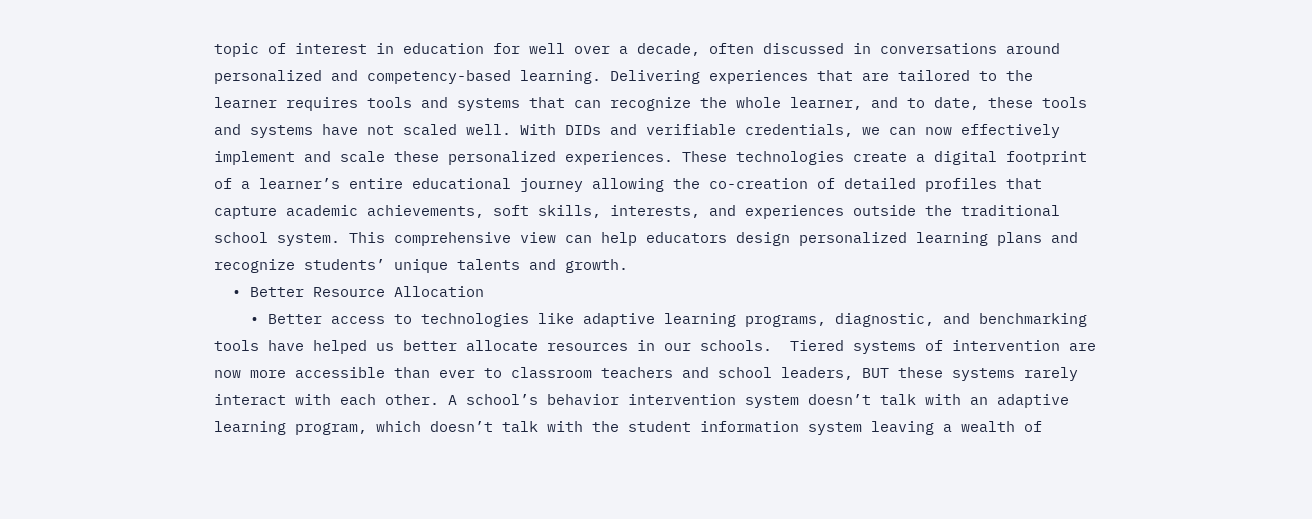topic of interest in education for well over a decade, often discussed in conversations around personalized and competency-based learning. Delivering experiences that are tailored to the learner requires tools and systems that can recognize the whole learner, and to date, these tools and systems have not scaled well. With DIDs and verifiable credentials, we can now effectively implement and scale these personalized experiences. These technologies create a digital footprint of a learner’s entire educational journey allowing the co-creation of detailed profiles that capture academic achievements, soft skills, interests, and experiences outside the traditional school system. This comprehensive view can help educators design personalized learning plans and recognize students’ unique talents and growth.
  • Better Resource Allocation
    • Better access to technologies like adaptive learning programs, diagnostic, and benchmarking tools have helped us better allocate resources in our schools.  Tiered systems of intervention are now more accessible than ever to classroom teachers and school leaders, BUT these systems rarely interact with each other. A school’s behavior intervention system doesn’t talk with an adaptive learning program, which doesn’t talk with the student information system leaving a wealth of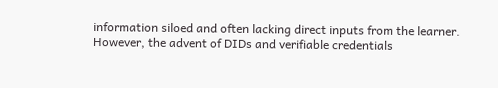information siloed and often lacking direct inputs from the learner. However, the advent of DIDs and verifiable credentials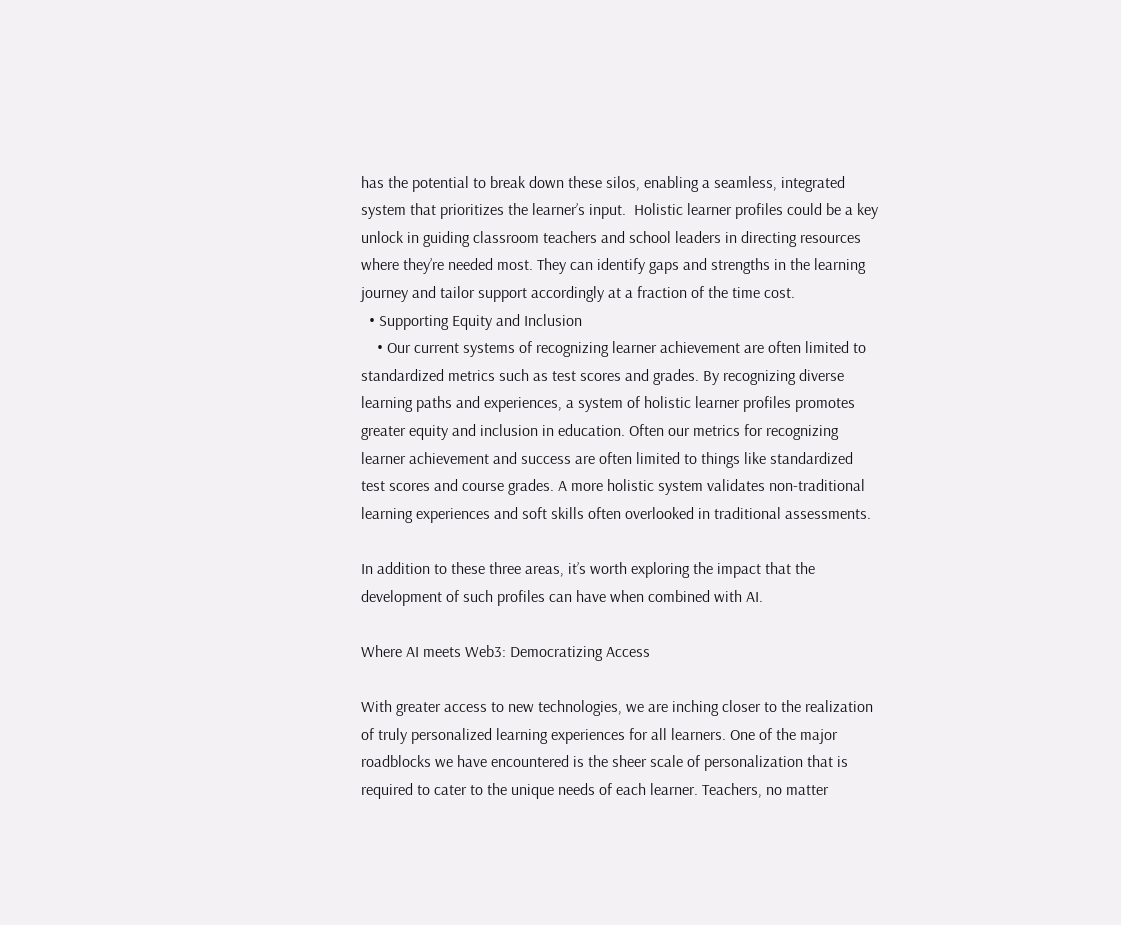has the potential to break down these silos, enabling a seamless, integrated system that prioritizes the learner’s input.  Holistic learner profiles could be a key unlock in guiding classroom teachers and school leaders in directing resources where they’re needed most. They can identify gaps and strengths in the learning journey and tailor support accordingly at a fraction of the time cost.
  • Supporting Equity and Inclusion
    • Our current systems of recognizing learner achievement are often limited to standardized metrics such as test scores and grades. By recognizing diverse learning paths and experiences, a system of holistic learner profiles promotes greater equity and inclusion in education. Often our metrics for recognizing learner achievement and success are often limited to things like standardized test scores and course grades. A more holistic system validates non-traditional learning experiences and soft skills often overlooked in traditional assessments.

In addition to these three areas, it’s worth exploring the impact that the development of such profiles can have when combined with AI.

Where AI meets Web3: Democratizing Access

With greater access to new technologies, we are inching closer to the realization of truly personalized learning experiences for all learners. One of the major roadblocks we have encountered is the sheer scale of personalization that is required to cater to the unique needs of each learner. Teachers, no matter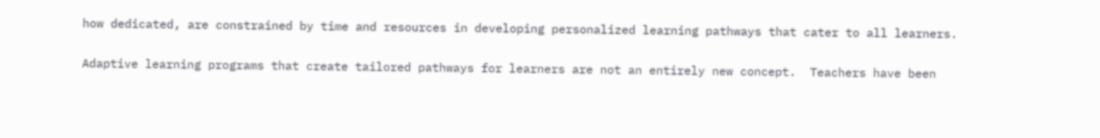how dedicated, are constrained by time and resources in developing personalized learning pathways that cater to all learners.

Adaptive learning programs that create tailored pathways for learners are not an entirely new concept.  Teachers have been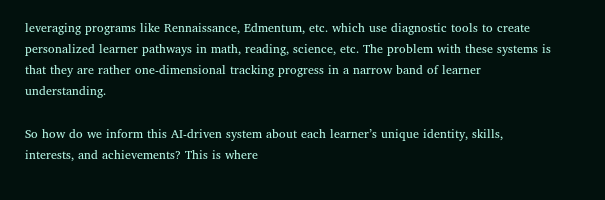leveraging programs like Rennaissance, Edmentum, etc. which use diagnostic tools to create personalized learner pathways in math, reading, science, etc. The problem with these systems is that they are rather one-dimensional tracking progress in a narrow band of learner understanding.

So how do we inform this AI-driven system about each learner’s unique identity, skills, interests, and achievements? This is where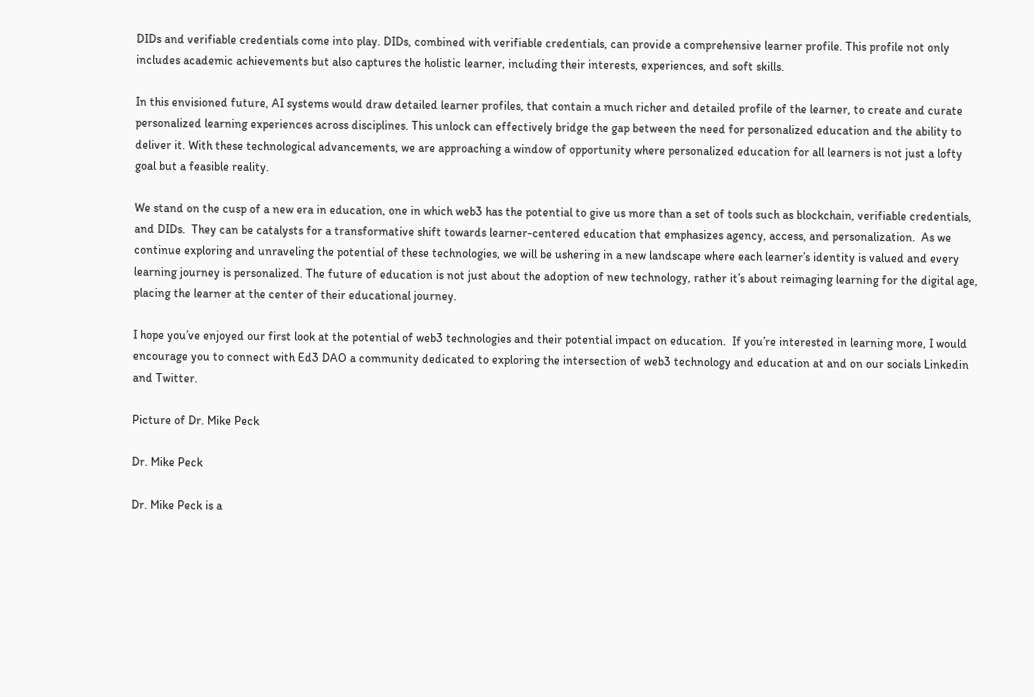DIDs and verifiable credentials come into play. DIDs, combined with verifiable credentials, can provide a comprehensive learner profile. This profile not only includes academic achievements but also captures the holistic learner, including their interests, experiences, and soft skills.

In this envisioned future, AI systems would draw detailed learner profiles, that contain a much richer and detailed profile of the learner, to create and curate personalized learning experiences across disciplines. This unlock can effectively bridge the gap between the need for personalized education and the ability to deliver it. With these technological advancements, we are approaching a window of opportunity where personalized education for all learners is not just a lofty goal but a feasible reality.

We stand on the cusp of a new era in education, one in which web3 has the potential to give us more than a set of tools such as blockchain, verifiable credentials, and DIDs.  They can be catalysts for a transformative shift towards learner-centered education that emphasizes agency, access, and personalization.  As we continue exploring and unraveling the potential of these technologies, we will be ushering in a new landscape where each learner’s identity is valued and every learning journey is personalized. The future of education is not just about the adoption of new technology, rather it’s about reimaging learning for the digital age, placing the learner at the center of their educational journey.

I hope you’ve enjoyed our first look at the potential of web3 technologies and their potential impact on education.  If you’re interested in learning more, I would encourage you to connect with Ed3 DAO a community dedicated to exploring the intersection of web3 technology and education at and on our socials Linkedin and Twitter.

Picture of Dr. Mike Peck

Dr. Mike Peck

Dr. Mike Peck is a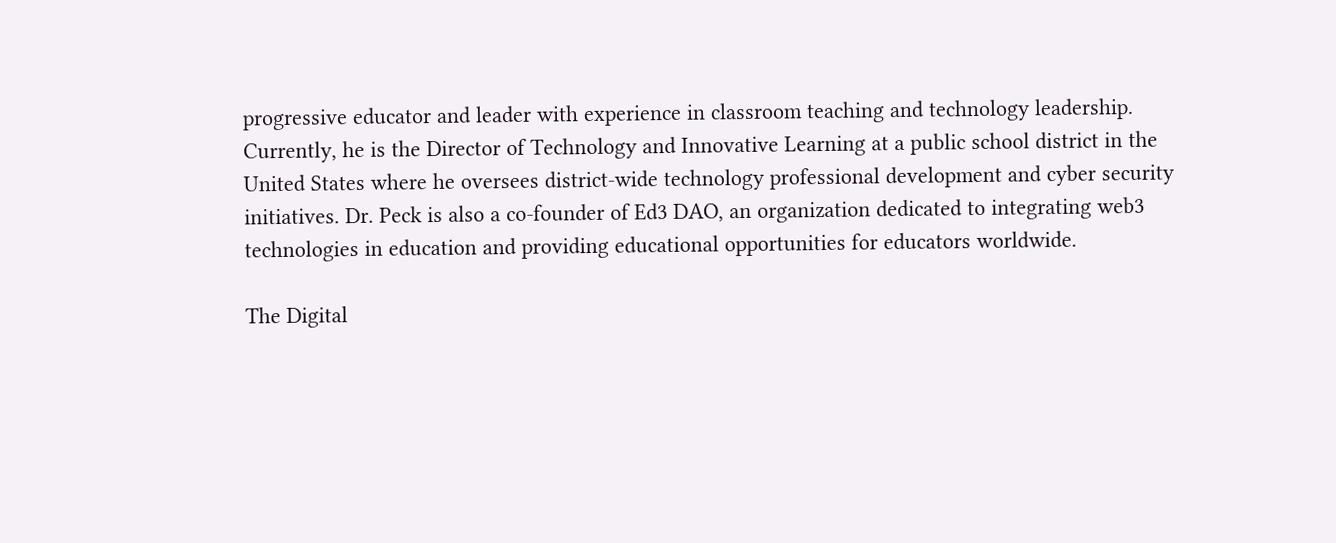progressive educator and leader with experience in classroom teaching and technology leadership. Currently, he is the Director of Technology and Innovative Learning at a public school district in the United States where he oversees district-wide technology professional development and cyber security initiatives. Dr. Peck is also a co-founder of Ed3 DAO, an organization dedicated to integrating web3 technologies in education and providing educational opportunities for educators worldwide.

The Digital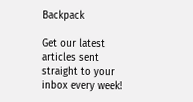Backpack

Get our latest articles sent straight to your inbox every week!